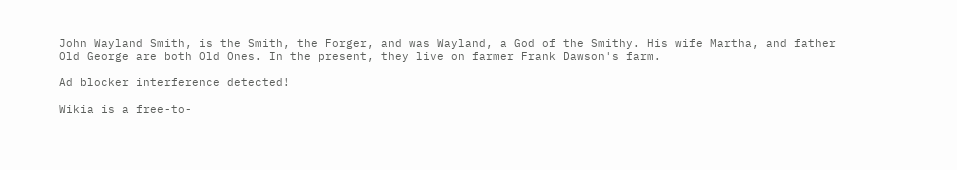John Wayland Smith, is the Smith, the Forger, and was Wayland, a God of the Smithy. His wife Martha, and father Old George are both Old Ones. In the present, they live on farmer Frank Dawson's farm.

Ad blocker interference detected!

Wikia is a free-to-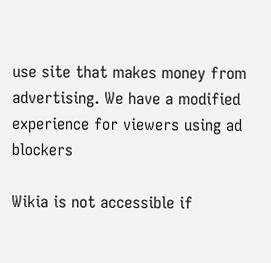use site that makes money from advertising. We have a modified experience for viewers using ad blockers

Wikia is not accessible if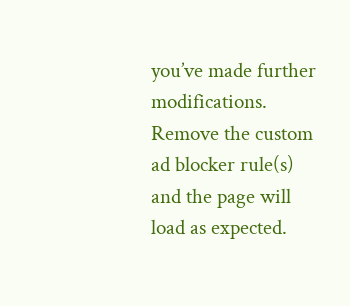you’ve made further modifications. Remove the custom ad blocker rule(s) and the page will load as expected.